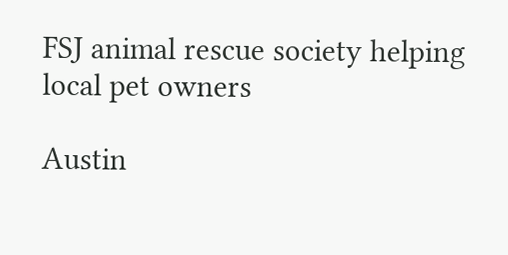FSJ animal rescue society helping local pet owners

Austin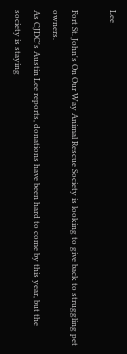Lee

Fort St. John's On Our Way Animal Rescue Society is looking to give back to struggling pet owners.
As CJDC's Austin Lee reports, donations have been hard to come by this year, but the society is staying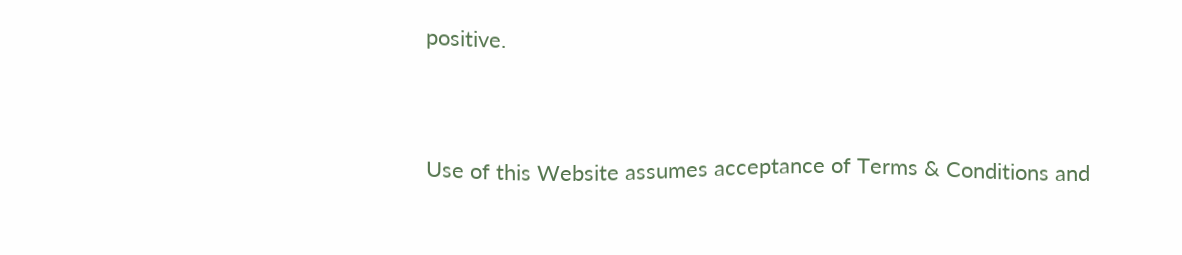positive.


Use of this Website assumes acceptance of Terms & Conditions and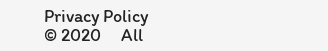Privacy Policy
© 2020     All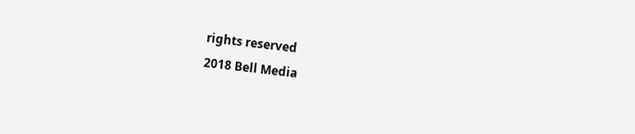rights reserved
2018 Bell Media